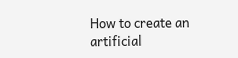How to create an artificial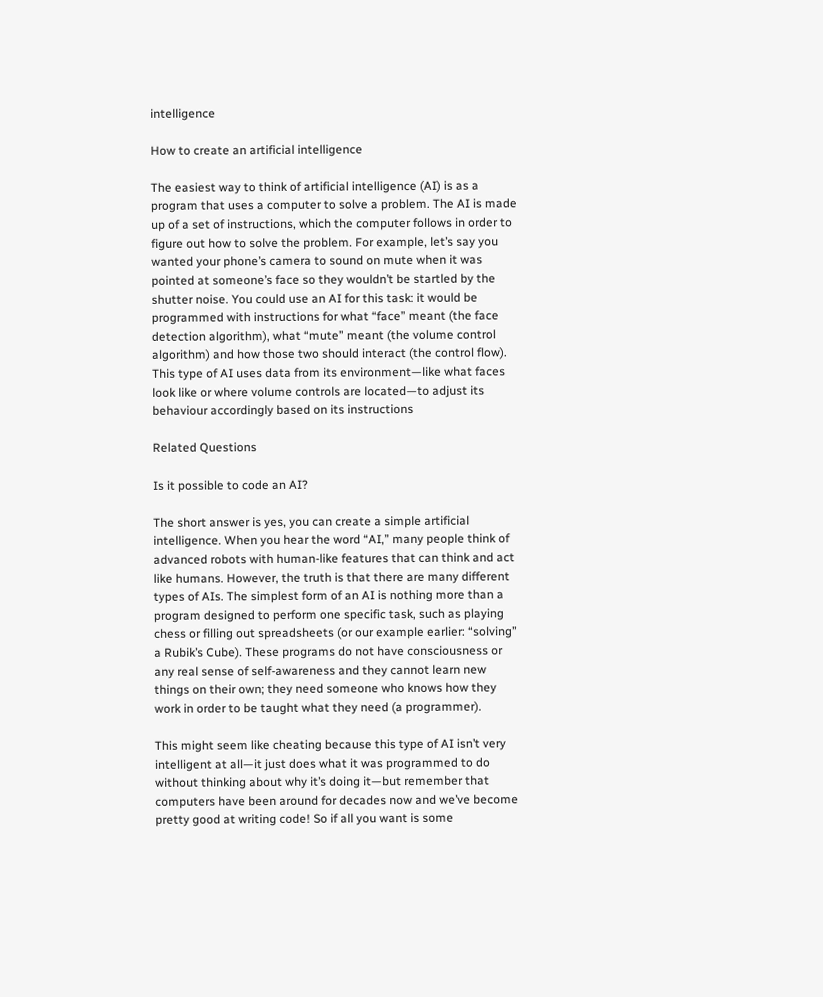intelligence

How to create an artificial intelligence

The easiest way to think of artificial intelligence (AI) is as a program that uses a computer to solve a problem. The AI is made up of a set of instructions, which the computer follows in order to figure out how to solve the problem. For example, let’s say you wanted your phone’s camera to sound on mute when it was pointed at someone’s face so they wouldn’t be startled by the shutter noise. You could use an AI for this task: it would be programmed with instructions for what “face” meant (the face detection algorithm), what “mute” meant (the volume control algorithm) and how those two should interact (the control flow). This type of AI uses data from its environment—like what faces look like or where volume controls are located—to adjust its behaviour accordingly based on its instructions

Related Questions

Is it possible to code an AI?

The short answer is yes, you can create a simple artificial intelligence. When you hear the word “AI,” many people think of advanced robots with human-like features that can think and act like humans. However, the truth is that there are many different types of AIs. The simplest form of an AI is nothing more than a program designed to perform one specific task, such as playing chess or filling out spreadsheets (or our example earlier: “solving” a Rubik’s Cube). These programs do not have consciousness or any real sense of self-awareness and they cannot learn new things on their own; they need someone who knows how they work in order to be taught what they need (a programmer).

This might seem like cheating because this type of AI isn’t very intelligent at all—it just does what it was programmed to do without thinking about why it’s doing it—but remember that computers have been around for decades now and we’ve become pretty good at writing code! So if all you want is some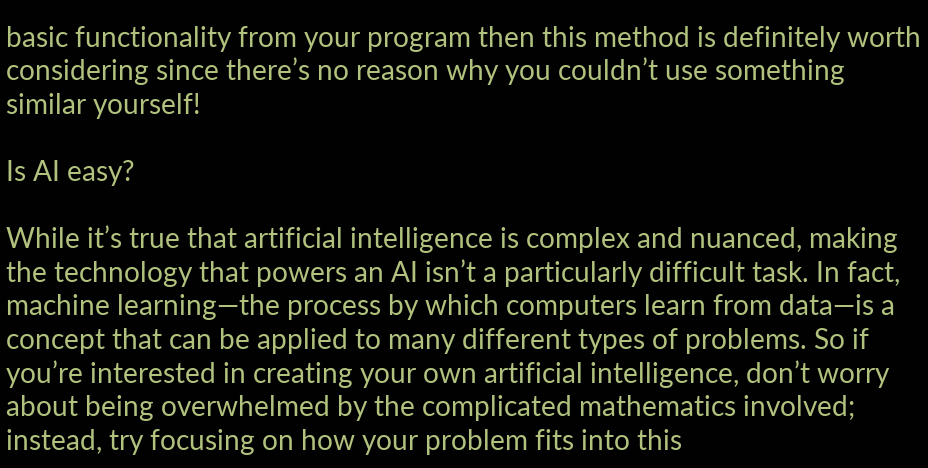basic functionality from your program then this method is definitely worth considering since there’s no reason why you couldn’t use something similar yourself!

Is AI easy?

While it’s true that artificial intelligence is complex and nuanced, making the technology that powers an AI isn’t a particularly difficult task. In fact, machine learning—the process by which computers learn from data—is a concept that can be applied to many different types of problems. So if you’re interested in creating your own artificial intelligence, don’t worry about being overwhelmed by the complicated mathematics involved; instead, try focusing on how your problem fits into this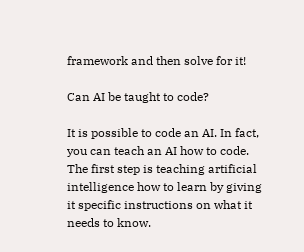framework and then solve for it!

Can AI be taught to code?

It is possible to code an AI. In fact, you can teach an AI how to code. The first step is teaching artificial intelligence how to learn by giving it specific instructions on what it needs to know.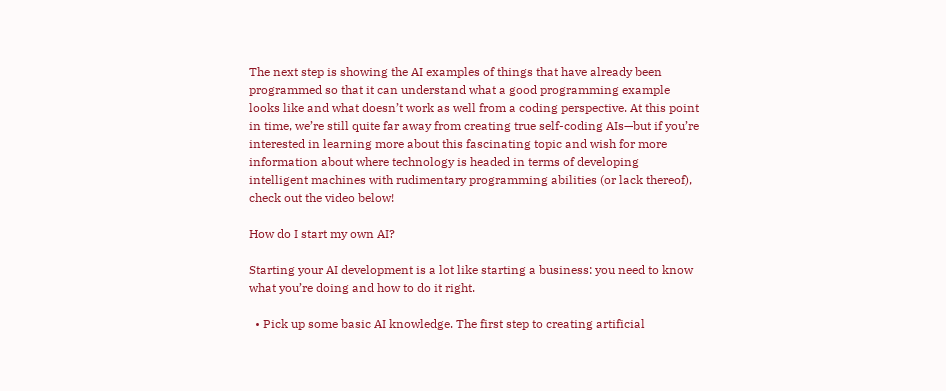The next step is showing the AI examples of things that have already been programmed so that it can understand what a good programming example looks like and what doesn’t work as well from a coding perspective. At this point in time, we’re still quite far away from creating true self-coding AIs—but if you’re interested in learning more about this fascinating topic and wish for more information about where technology is headed in terms of developing intelligent machines with rudimentary programming abilities (or lack thereof), check out the video below!

How do I start my own AI?

Starting your AI development is a lot like starting a business: you need to know what you’re doing and how to do it right.

  • Pick up some basic AI knowledge. The first step to creating artificial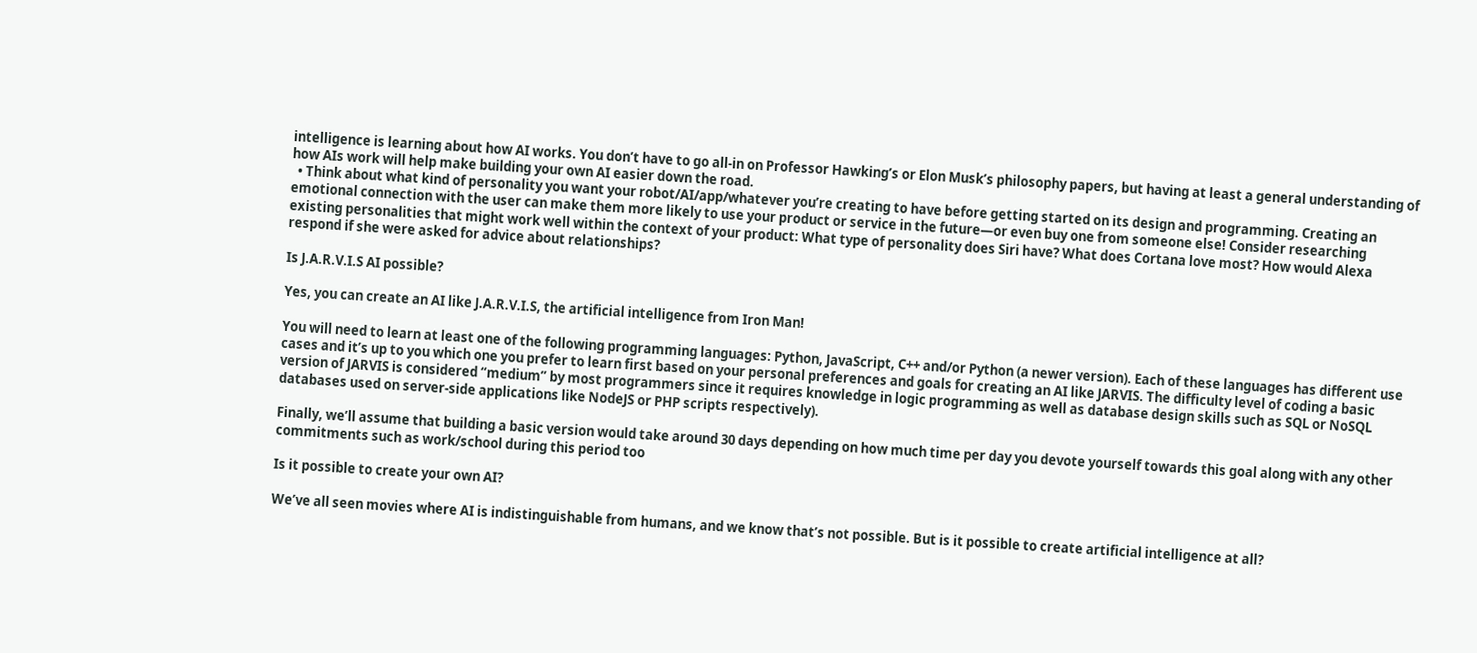intelligence is learning about how AI works. You don’t have to go all-in on Professor Hawking’s or Elon Musk’s philosophy papers, but having at least a general understanding of how AIs work will help make building your own AI easier down the road.
  • Think about what kind of personality you want your robot/AI/app/whatever you’re creating to have before getting started on its design and programming. Creating an emotional connection with the user can make them more likely to use your product or service in the future—or even buy one from someone else! Consider researching existing personalities that might work well within the context of your product: What type of personality does Siri have? What does Cortana love most? How would Alexa respond if she were asked for advice about relationships?

Is J.A.R.V.I.S AI possible?

Yes, you can create an AI like J.A.R.V.I.S, the artificial intelligence from Iron Man!

You will need to learn at least one of the following programming languages: Python, JavaScript, C++ and/or Python (a newer version). Each of these languages has different use cases and it’s up to you which one you prefer to learn first based on your personal preferences and goals for creating an AI like JARVIS. The difficulty level of coding a basic version of JARVIS is considered “medium” by most programmers since it requires knowledge in logic programming as well as database design skills such as SQL or NoSQL databases used on server-side applications like NodeJS or PHP scripts respectively).

Finally, we’ll assume that building a basic version would take around 30 days depending on how much time per day you devote yourself towards this goal along with any other commitments such as work/school during this period too

Is it possible to create your own AI?

We’ve all seen movies where AI is indistinguishable from humans, and we know that’s not possible. But is it possible to create artificial intelligence at all?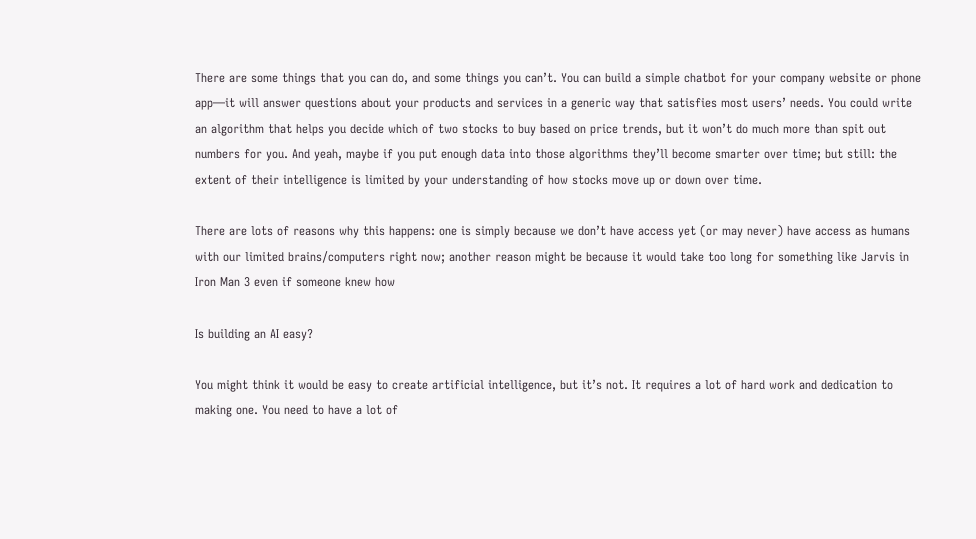There are some things that you can do, and some things you can’t. You can build a simple chatbot for your company website or phone app—it will answer questions about your products and services in a generic way that satisfies most users’ needs. You could write an algorithm that helps you decide which of two stocks to buy based on price trends, but it won’t do much more than spit out numbers for you. And yeah, maybe if you put enough data into those algorithms they’ll become smarter over time; but still: the extent of their intelligence is limited by your understanding of how stocks move up or down over time.

There are lots of reasons why this happens: one is simply because we don’t have access yet (or may never) have access as humans with our limited brains/computers right now; another reason might be because it would take too long for something like Jarvis in Iron Man 3 even if someone knew how

Is building an AI easy?

You might think it would be easy to create artificial intelligence, but it’s not. It requires a lot of hard work and dedication to making one. You need to have a lot of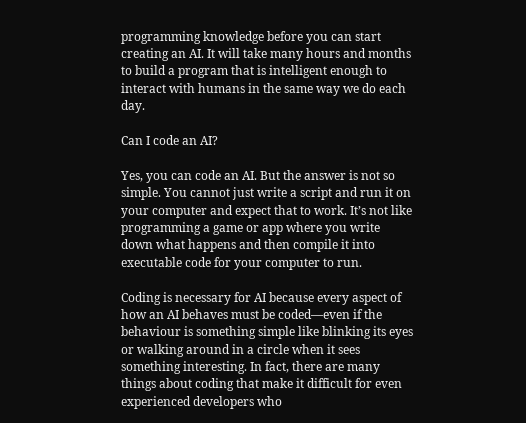programming knowledge before you can start creating an AI. It will take many hours and months to build a program that is intelligent enough to interact with humans in the same way we do each day.

Can I code an AI?

Yes, you can code an AI. But the answer is not so simple. You cannot just write a script and run it on your computer and expect that to work. It’s not like programming a game or app where you write down what happens and then compile it into executable code for your computer to run.

Coding is necessary for AI because every aspect of how an AI behaves must be coded—even if the behaviour is something simple like blinking its eyes or walking around in a circle when it sees something interesting. In fact, there are many things about coding that make it difficult for even experienced developers who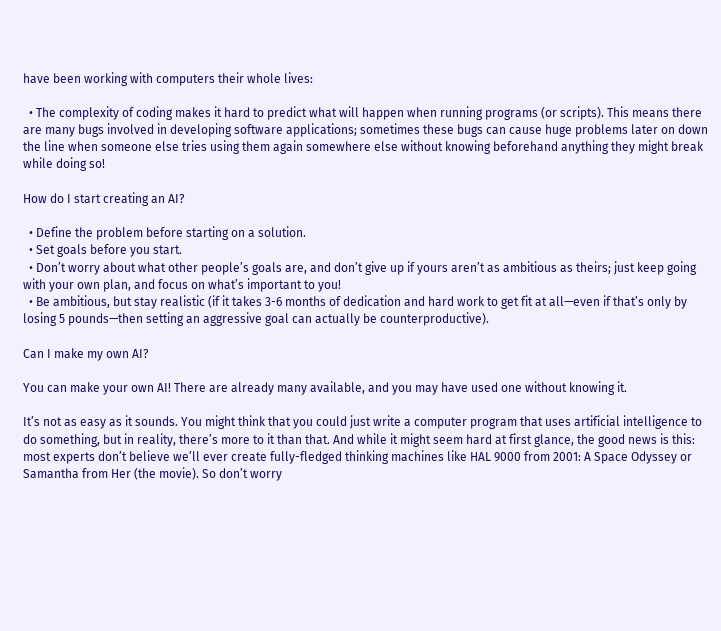have been working with computers their whole lives:

  • The complexity of coding makes it hard to predict what will happen when running programs (or scripts). This means there are many bugs involved in developing software applications; sometimes these bugs can cause huge problems later on down the line when someone else tries using them again somewhere else without knowing beforehand anything they might break while doing so!

How do I start creating an AI?

  • Define the problem before starting on a solution.
  • Set goals before you start.
  • Don’t worry about what other people’s goals are, and don’t give up if yours aren’t as ambitious as theirs; just keep going with your own plan, and focus on what’s important to you!
  • Be ambitious, but stay realistic (if it takes 3-6 months of dedication and hard work to get fit at all—even if that’s only by losing 5 pounds—then setting an aggressive goal can actually be counterproductive).

Can I make my own AI?

You can make your own AI! There are already many available, and you may have used one without knowing it.

It’s not as easy as it sounds. You might think that you could just write a computer program that uses artificial intelligence to do something, but in reality, there’s more to it than that. And while it might seem hard at first glance, the good news is this: most experts don’t believe we’ll ever create fully-fledged thinking machines like HAL 9000 from 2001: A Space Odyssey or Samantha from Her (the movie). So don’t worry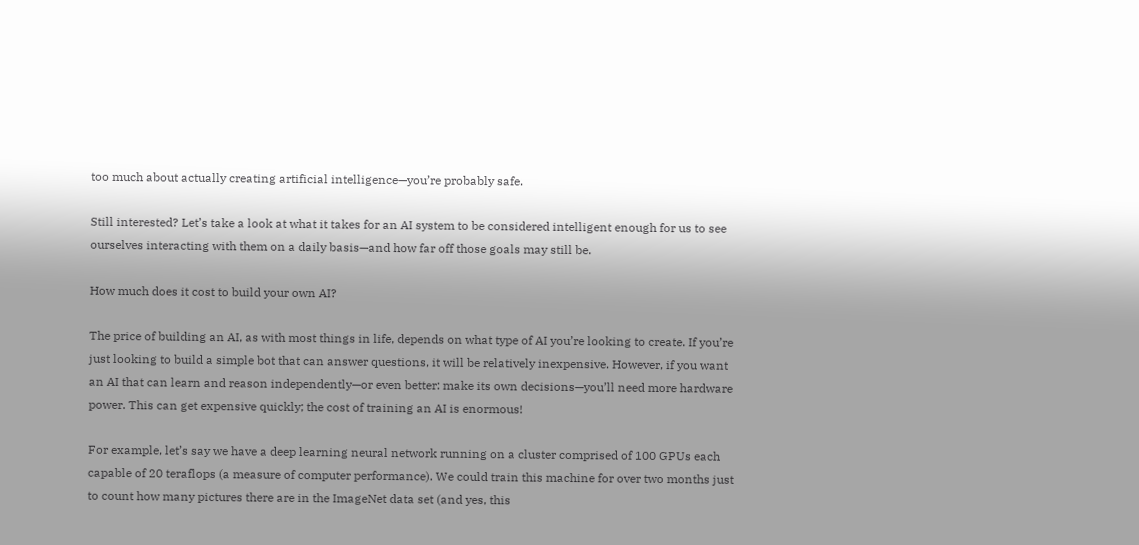too much about actually creating artificial intelligence—you’re probably safe.

Still interested? Let’s take a look at what it takes for an AI system to be considered intelligent enough for us to see ourselves interacting with them on a daily basis—and how far off those goals may still be.

How much does it cost to build your own AI?

The price of building an AI, as with most things in life, depends on what type of AI you’re looking to create. If you’re just looking to build a simple bot that can answer questions, it will be relatively inexpensive. However, if you want an AI that can learn and reason independently—or even better: make its own decisions—you’ll need more hardware power. This can get expensive quickly; the cost of training an AI is enormous!

For example, let’s say we have a deep learning neural network running on a cluster comprised of 100 GPUs each capable of 20 teraflops (a measure of computer performance). We could train this machine for over two months just to count how many pictures there are in the ImageNet data set (and yes, this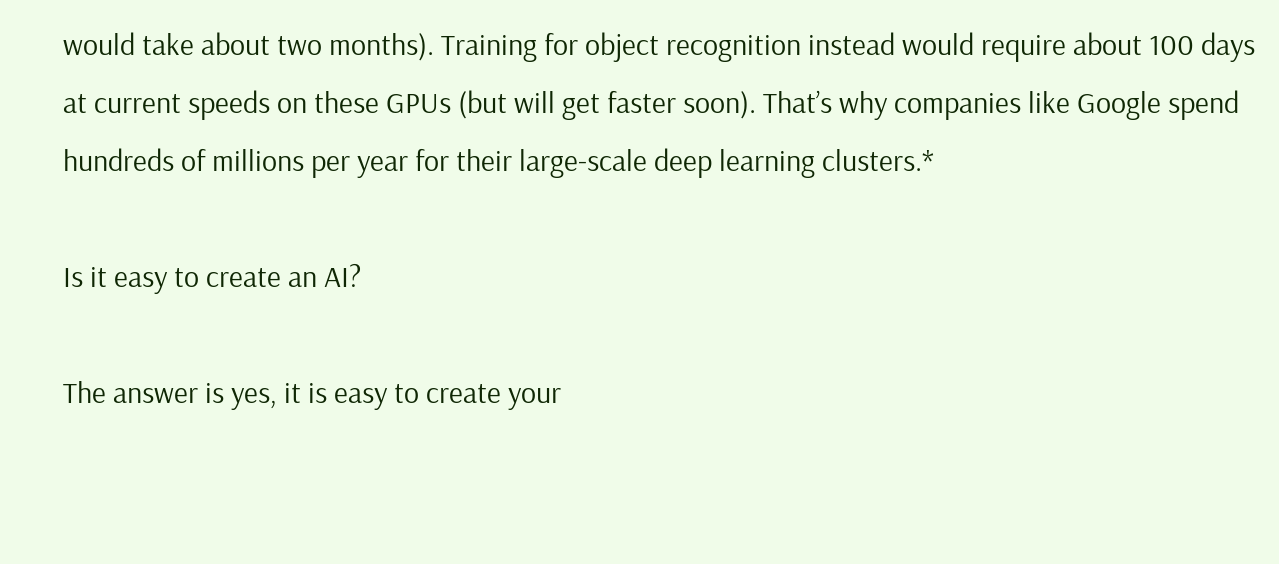would take about two months). Training for object recognition instead would require about 100 days at current speeds on these GPUs (but will get faster soon). That’s why companies like Google spend hundreds of millions per year for their large-scale deep learning clusters.*

Is it easy to create an AI?

The answer is yes, it is easy to create your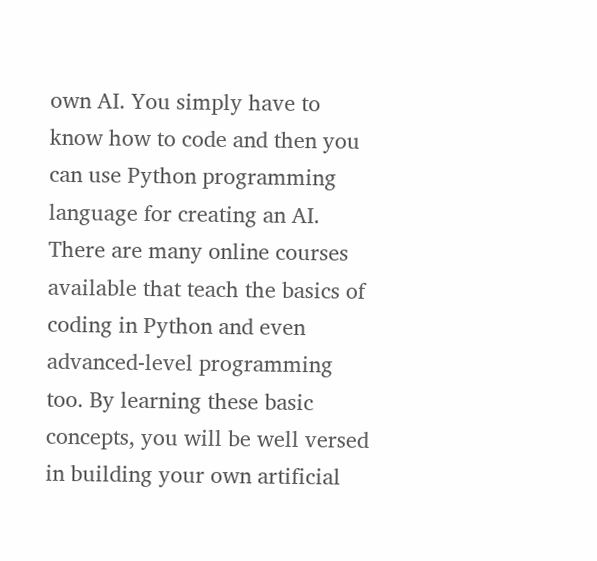own AI. You simply have to know how to code and then you can use Python programming language for creating an AI. There are many online courses available that teach the basics of coding in Python and even advanced-level programming too. By learning these basic concepts, you will be well versed in building your own artificial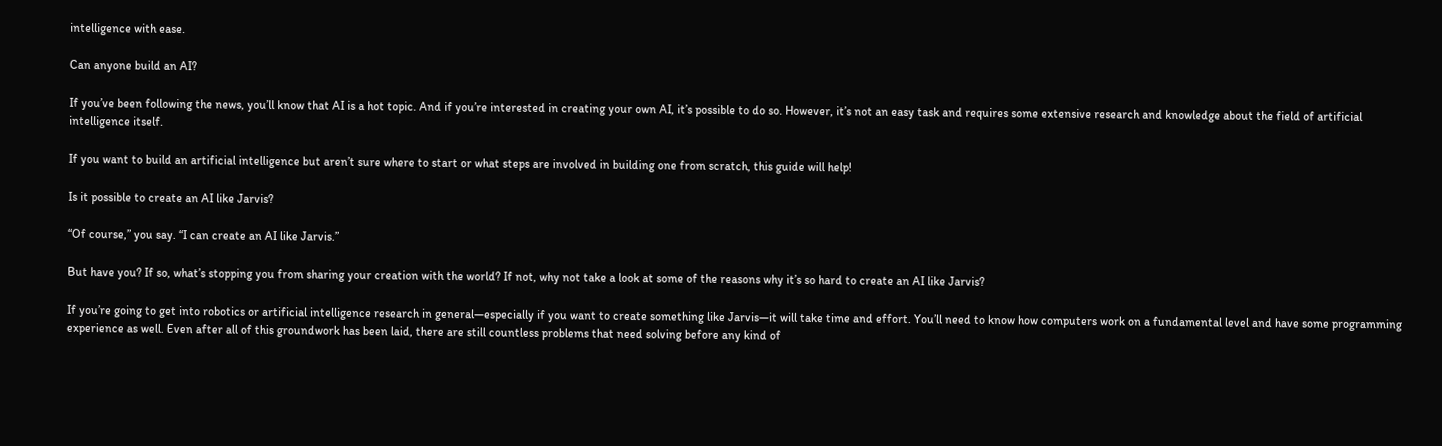intelligence with ease.

Can anyone build an AI?

If you’ve been following the news, you’ll know that AI is a hot topic. And if you’re interested in creating your own AI, it’s possible to do so. However, it’s not an easy task and requires some extensive research and knowledge about the field of artificial intelligence itself.

If you want to build an artificial intelligence but aren’t sure where to start or what steps are involved in building one from scratch, this guide will help!

Is it possible to create an AI like Jarvis?

“Of course,” you say. “I can create an AI like Jarvis.”

But have you? If so, what’s stopping you from sharing your creation with the world? If not, why not take a look at some of the reasons why it’s so hard to create an AI like Jarvis?

If you’re going to get into robotics or artificial intelligence research in general—especially if you want to create something like Jarvis—it will take time and effort. You’ll need to know how computers work on a fundamental level and have some programming experience as well. Even after all of this groundwork has been laid, there are still countless problems that need solving before any kind of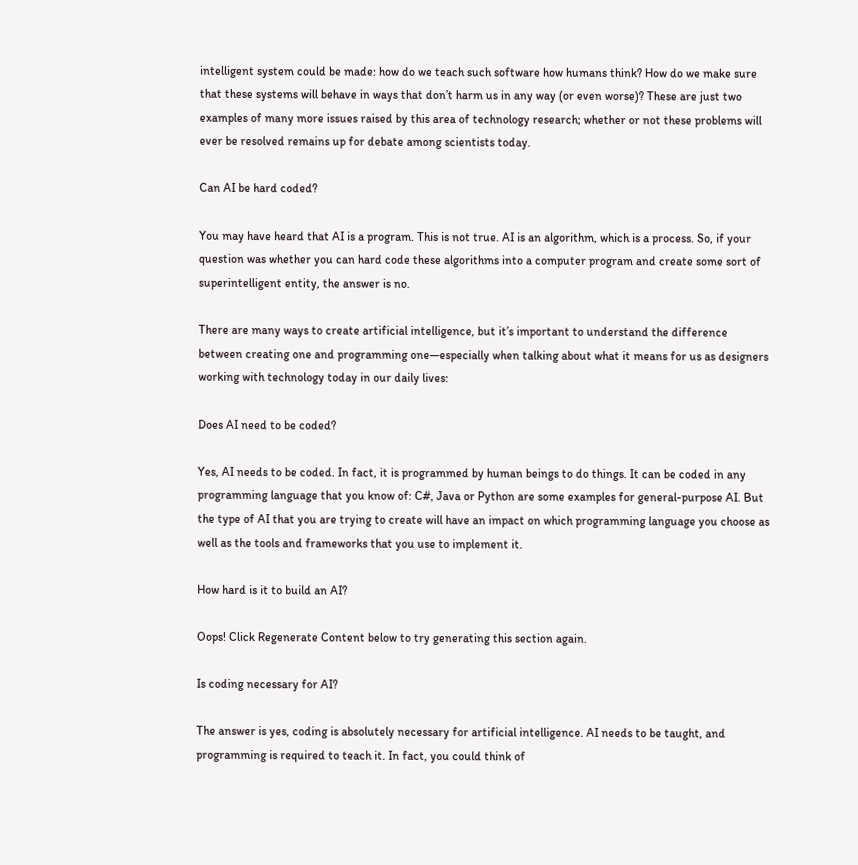intelligent system could be made: how do we teach such software how humans think? How do we make sure that these systems will behave in ways that don’t harm us in any way (or even worse)? These are just two examples of many more issues raised by this area of technology research; whether or not these problems will ever be resolved remains up for debate among scientists today.

Can AI be hard coded?

You may have heard that AI is a program. This is not true. AI is an algorithm, which is a process. So, if your question was whether you can hard code these algorithms into a computer program and create some sort of superintelligent entity, the answer is no.

There are many ways to create artificial intelligence, but it’s important to understand the difference between creating one and programming one—especially when talking about what it means for us as designers working with technology today in our daily lives:

Does AI need to be coded?

Yes, AI needs to be coded. In fact, it is programmed by human beings to do things. It can be coded in any programming language that you know of: C#, Java or Python are some examples for general-purpose AI. But the type of AI that you are trying to create will have an impact on which programming language you choose as well as the tools and frameworks that you use to implement it.

How hard is it to build an AI?

Oops! Click Regenerate Content below to try generating this section again.

Is coding necessary for AI?

The answer is yes, coding is absolutely necessary for artificial intelligence. AI needs to be taught, and programming is required to teach it. In fact, you could think of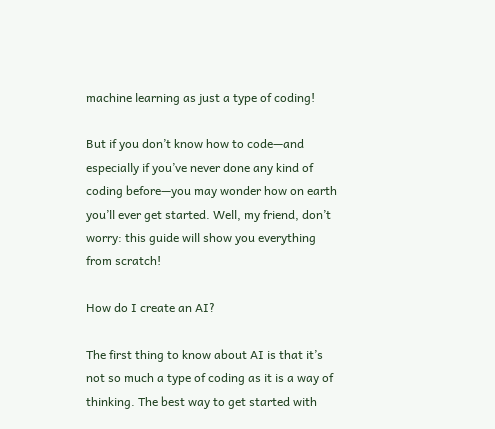machine learning as just a type of coding!

But if you don’t know how to code—and especially if you’ve never done any kind of coding before—you may wonder how on earth you’ll ever get started. Well, my friend, don’t worry: this guide will show you everything from scratch!

How do I create an AI?

The first thing to know about AI is that it’s not so much a type of coding as it is a way of thinking. The best way to get started with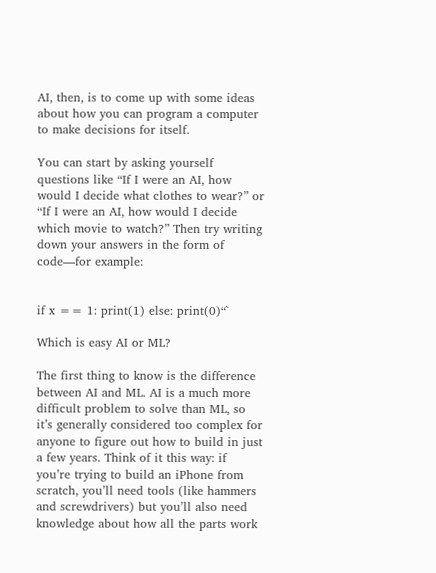AI, then, is to come up with some ideas about how you can program a computer to make decisions for itself.

You can start by asking yourself questions like “If I were an AI, how would I decide what clothes to wear?” or “If I were an AI, how would I decide which movie to watch?” Then try writing down your answers in the form of code—for example:


if x == 1: print(1) else: print(0)“`

Which is easy AI or ML?

The first thing to know is the difference between AI and ML. AI is a much more difficult problem to solve than ML, so it’s generally considered too complex for anyone to figure out how to build in just a few years. Think of it this way: if you’re trying to build an iPhone from scratch, you’ll need tools (like hammers and screwdrivers) but you’ll also need knowledge about how all the parts work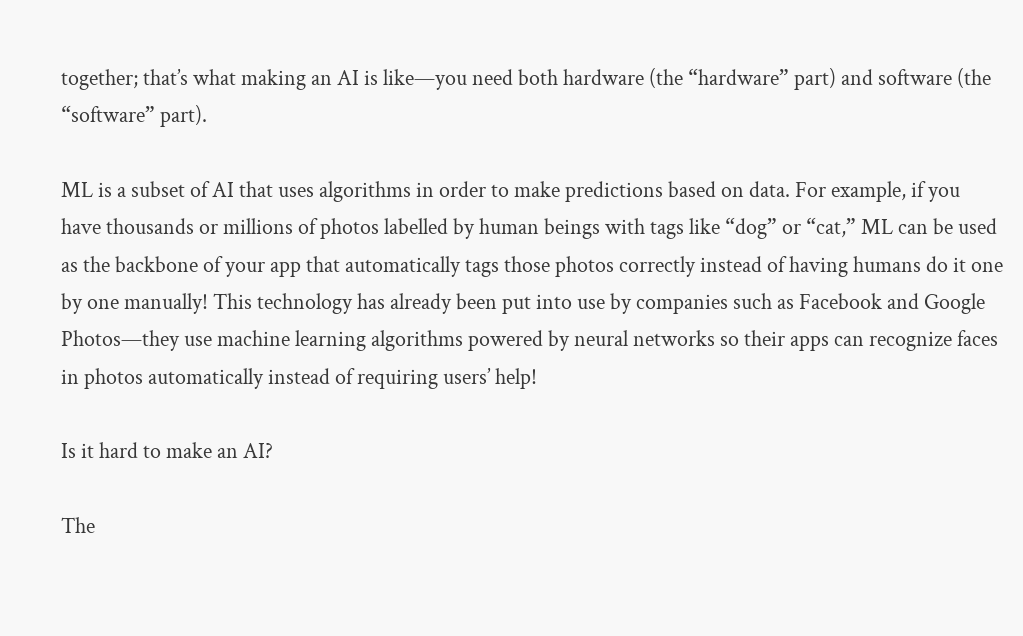together; that’s what making an AI is like—you need both hardware (the “hardware” part) and software (the “software” part).

ML is a subset of AI that uses algorithms in order to make predictions based on data. For example, if you have thousands or millions of photos labelled by human beings with tags like “dog” or “cat,” ML can be used as the backbone of your app that automatically tags those photos correctly instead of having humans do it one by one manually! This technology has already been put into use by companies such as Facebook and Google Photos—they use machine learning algorithms powered by neural networks so their apps can recognize faces in photos automatically instead of requiring users’ help!

Is it hard to make an AI?

The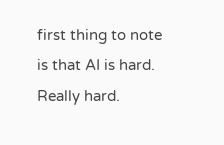first thing to note is that AI is hard. Really hard.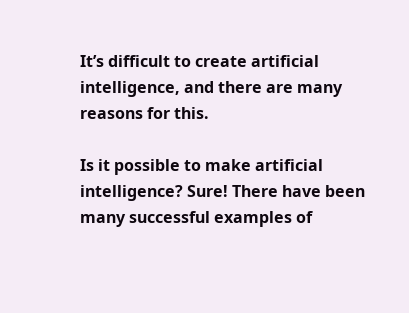It’s difficult to create artificial intelligence, and there are many reasons for this.

Is it possible to make artificial intelligence? Sure! There have been many successful examples of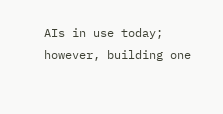AIs in use today; however, building one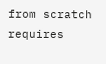from scratch requires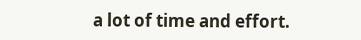a lot of time and effort.